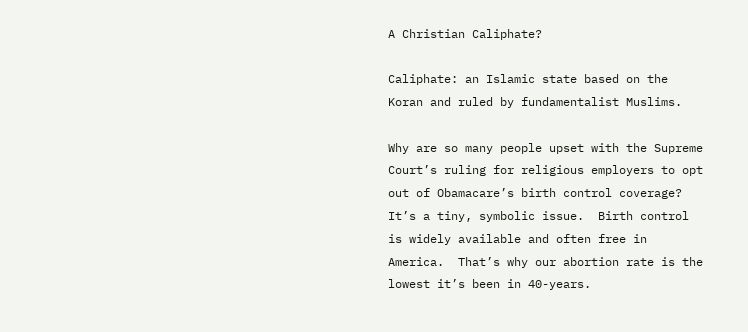A Christian Caliphate?

Caliphate: an Islamic state based on the Koran and ruled by fundamentalist Muslims.

Why are so many people upset with the Supreme Court’s ruling for religious employers to opt out of Obamacare’s birth control coverage? It’s a tiny, symbolic issue.  Birth control is widely available and often free in America.  That’s why our abortion rate is the lowest it’s been in 40-years.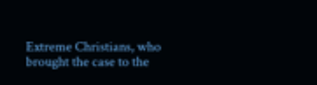Extreme Christians, who brought the case to the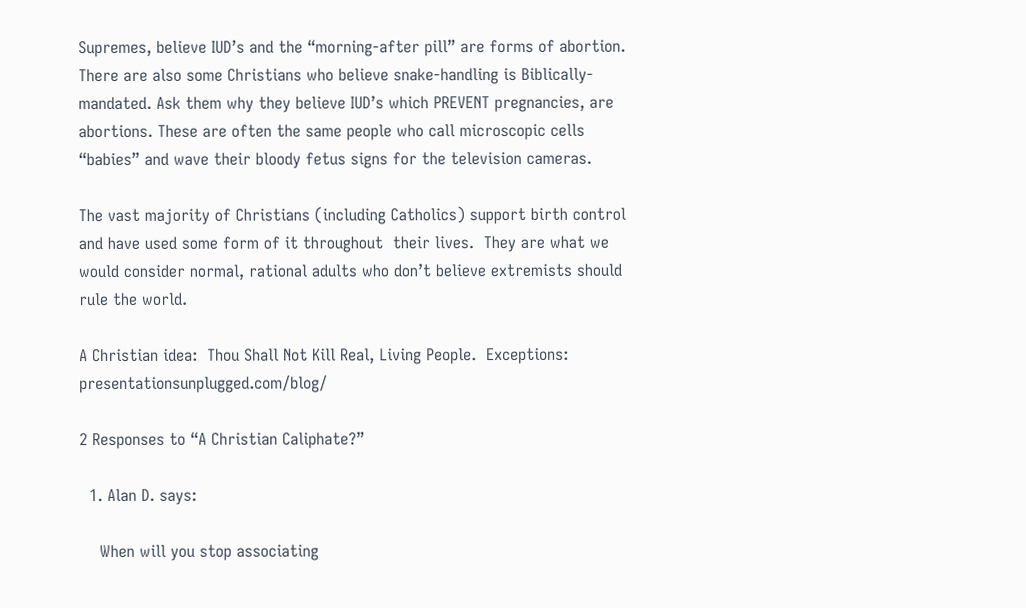Supremes, believe IUD’s and the “morning-after pill” are forms of abortion.  There are also some Christians who believe snake-handling is Biblically-mandated. Ask them why they believe IUD’s which PREVENT pregnancies, are abortions. These are often the same people who call microscopic cells “babies” and wave their bloody fetus signs for the television cameras.

The vast majority of Christians (including Catholics) support birth control and have used some form of it throughout  their lives.  They are what we would consider normal, rational adults who don’t believe extremists should rule the world.

A Christian idea:  Thou Shall Not Kill Real, Living People.  Exceptions: presentationsunplugged.com/blog/

2 Responses to “A Christian Caliphate?”

  1. Alan D. says:

    When will you stop associating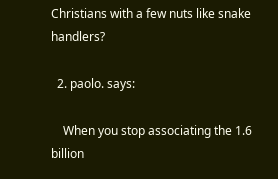Christians with a few nuts like snake handlers?

  2. paolo. says:

    When you stop associating the 1.6 billion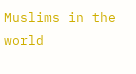Muslims in the world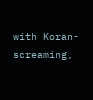with Koran-screaming,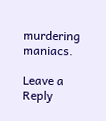murdering maniacs.

Leave a Reply